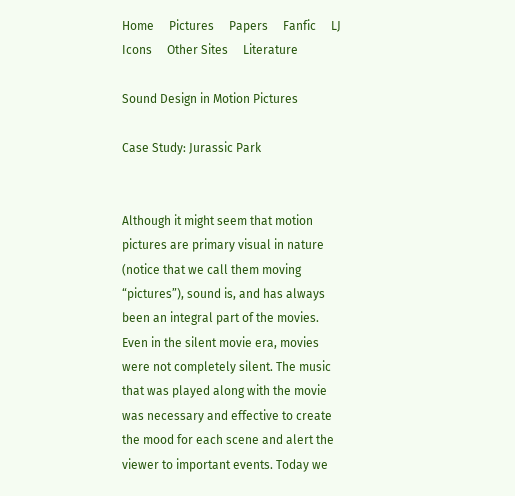Home     Pictures     Papers     Fanfic     LJ Icons     Other Sites     Literature

Sound Design in Motion Pictures

Case Study: Jurassic Park


Although it might seem that motion pictures are primary visual in nature (notice that we call them moving “pictures”), sound is, and has always been an integral part of the movies. Even in the silent movie era, movies were not completely silent. The music that was played along with the movie was necessary and effective to create the mood for each scene and alert the viewer to important events. Today we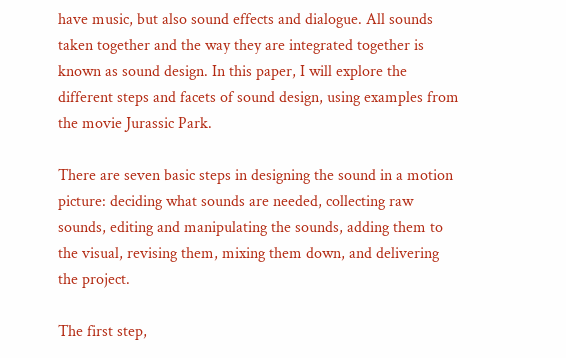have music, but also sound effects and dialogue. All sounds taken together and the way they are integrated together is known as sound design. In this paper, I will explore the different steps and facets of sound design, using examples from the movie Jurassic Park.

There are seven basic steps in designing the sound in a motion picture: deciding what sounds are needed, collecting raw sounds, editing and manipulating the sounds, adding them to the visual, revising them, mixing them down, and delivering the project.

The first step,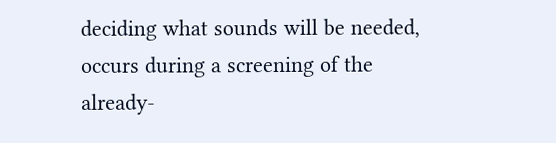deciding what sounds will be needed, occurs during a screening of the already-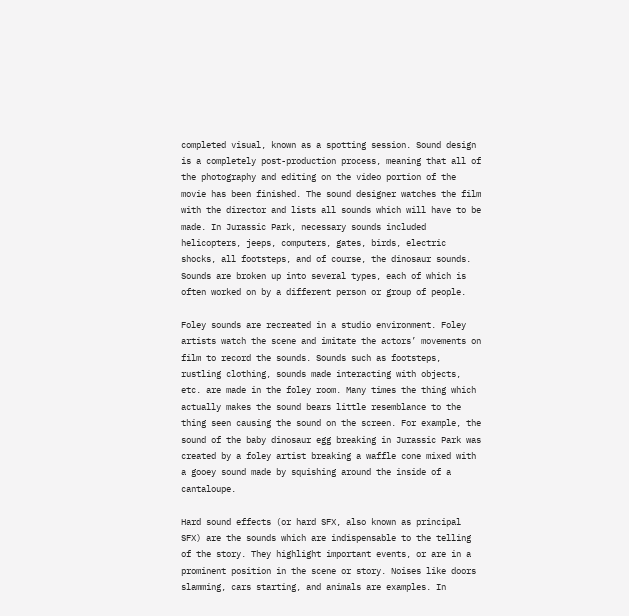completed visual, known as a spotting session. Sound design is a completely post-production process, meaning that all of the photography and editing on the video portion of the movie has been finished. The sound designer watches the film with the director and lists all sounds which will have to be made. In Jurassic Park, necessary sounds included helicopters, jeeps, computers, gates, birds, electric shocks, all footsteps, and of course, the dinosaur sounds. Sounds are broken up into several types, each of which is often worked on by a different person or group of people.

Foley sounds are recreated in a studio environment. Foley artists watch the scene and imitate the actors’ movements on film to record the sounds. Sounds such as footsteps, rustling clothing, sounds made interacting with objects, etc. are made in the foley room. Many times the thing which actually makes the sound bears little resemblance to the thing seen causing the sound on the screen. For example, the sound of the baby dinosaur egg breaking in Jurassic Park was created by a foley artist breaking a waffle cone mixed with a gooey sound made by squishing around the inside of a cantaloupe.

Hard sound effects (or hard SFX, also known as principal SFX) are the sounds which are indispensable to the telling of the story. They highlight important events, or are in a prominent position in the scene or story. Noises like doors slamming, cars starting, and animals are examples. In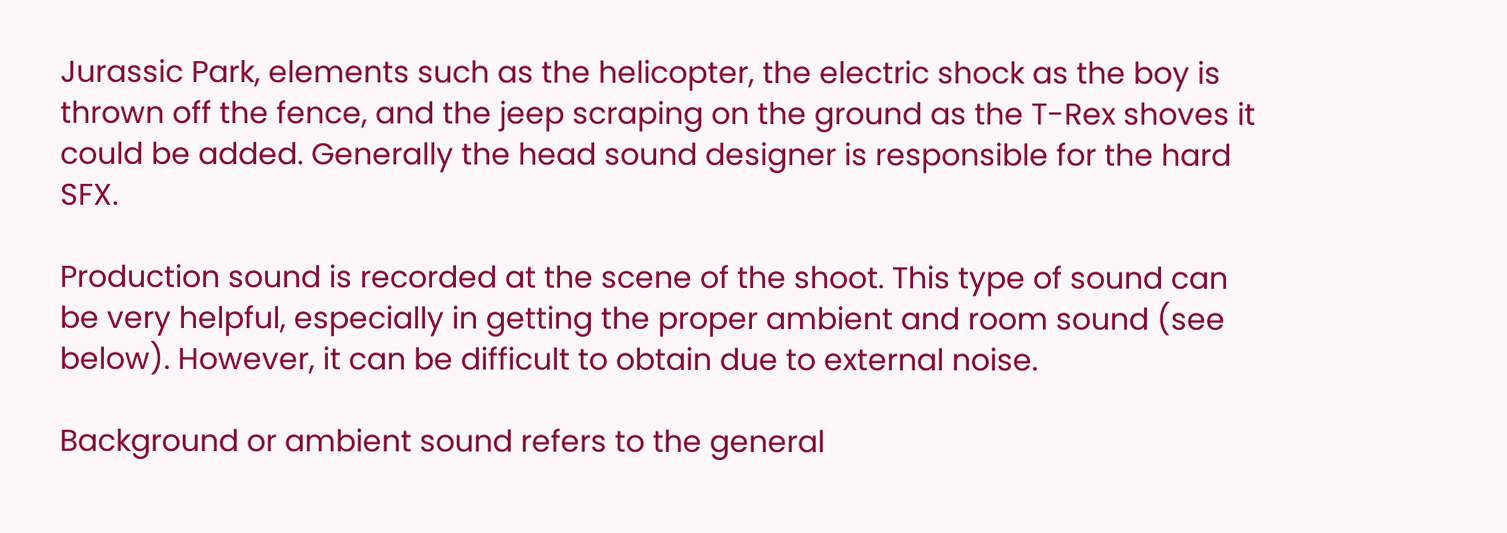Jurassic Park, elements such as the helicopter, the electric shock as the boy is thrown off the fence, and the jeep scraping on the ground as the T-Rex shoves it could be added. Generally the head sound designer is responsible for the hard SFX.

Production sound is recorded at the scene of the shoot. This type of sound can be very helpful, especially in getting the proper ambient and room sound (see below). However, it can be difficult to obtain due to external noise.

Background or ambient sound refers to the general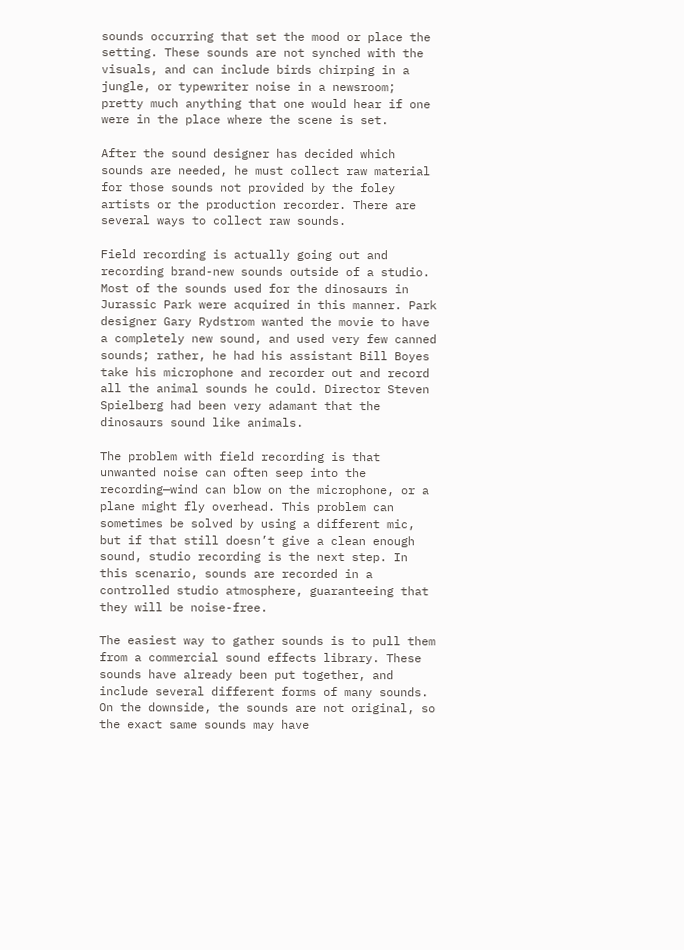sounds occurring that set the mood or place the setting. These sounds are not synched with the visuals, and can include birds chirping in a jungle, or typewriter noise in a newsroom; pretty much anything that one would hear if one were in the place where the scene is set.

After the sound designer has decided which sounds are needed, he must collect raw material for those sounds not provided by the foley artists or the production recorder. There are several ways to collect raw sounds.

Field recording is actually going out and recording brand-new sounds outside of a studio. Most of the sounds used for the dinosaurs in Jurassic Park were acquired in this manner. Park designer Gary Rydstrom wanted the movie to have a completely new sound, and used very few canned sounds; rather, he had his assistant Bill Boyes take his microphone and recorder out and record all the animal sounds he could. Director Steven Spielberg had been very adamant that the dinosaurs sound like animals.

The problem with field recording is that unwanted noise can often seep into the recording—wind can blow on the microphone, or a plane might fly overhead. This problem can sometimes be solved by using a different mic, but if that still doesn’t give a clean enough sound, studio recording is the next step. In this scenario, sounds are recorded in a controlled studio atmosphere, guaranteeing that they will be noise-free.

The easiest way to gather sounds is to pull them from a commercial sound effects library. These sounds have already been put together, and include several different forms of many sounds. On the downside, the sounds are not original, so the exact same sounds may have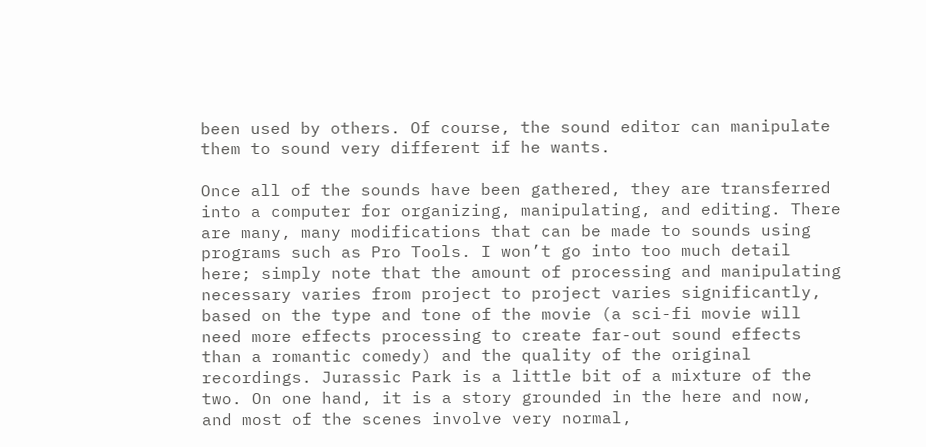been used by others. Of course, the sound editor can manipulate them to sound very different if he wants.

Once all of the sounds have been gathered, they are transferred into a computer for organizing, manipulating, and editing. There are many, many modifications that can be made to sounds using programs such as Pro Tools. I won’t go into too much detail here; simply note that the amount of processing and manipulating necessary varies from project to project varies significantly, based on the type and tone of the movie (a sci-fi movie will need more effects processing to create far-out sound effects than a romantic comedy) and the quality of the original recordings. Jurassic Park is a little bit of a mixture of the two. On one hand, it is a story grounded in the here and now, and most of the scenes involve very normal,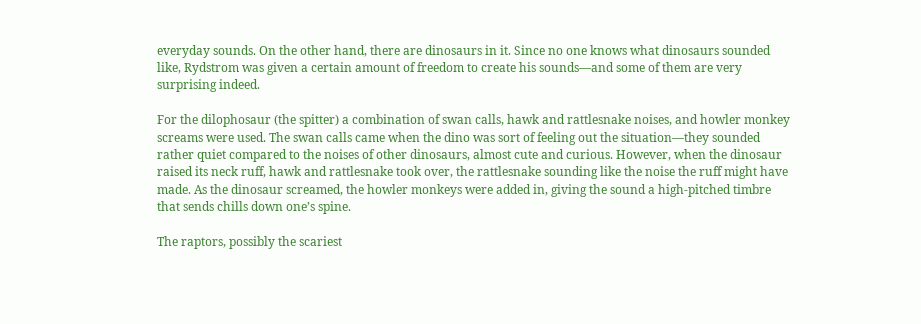everyday sounds. On the other hand, there are dinosaurs in it. Since no one knows what dinosaurs sounded like, Rydstrom was given a certain amount of freedom to create his sounds—and some of them are very surprising indeed.

For the dilophosaur (the spitter) a combination of swan calls, hawk and rattlesnake noises, and howler monkey screams were used. The swan calls came when the dino was sort of feeling out the situation—they sounded rather quiet compared to the noises of other dinosaurs, almost cute and curious. However, when the dinosaur raised its neck ruff, hawk and rattlesnake took over, the rattlesnake sounding like the noise the ruff might have made. As the dinosaur screamed, the howler monkeys were added in, giving the sound a high-pitched timbre that sends chills down one’s spine.

The raptors, possibly the scariest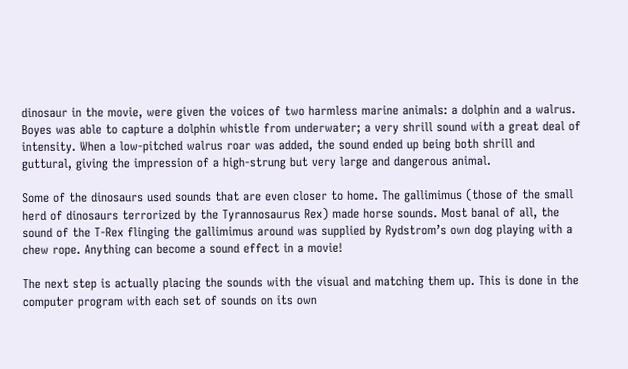dinosaur in the movie, were given the voices of two harmless marine animals: a dolphin and a walrus. Boyes was able to capture a dolphin whistle from underwater; a very shrill sound with a great deal of intensity. When a low-pitched walrus roar was added, the sound ended up being both shrill and guttural, giving the impression of a high-strung but very large and dangerous animal.

Some of the dinosaurs used sounds that are even closer to home. The gallimimus (those of the small herd of dinosaurs terrorized by the Tyrannosaurus Rex) made horse sounds. Most banal of all, the sound of the T-Rex flinging the gallimimus around was supplied by Rydstrom’s own dog playing with a chew rope. Anything can become a sound effect in a movie!

The next step is actually placing the sounds with the visual and matching them up. This is done in the computer program with each set of sounds on its own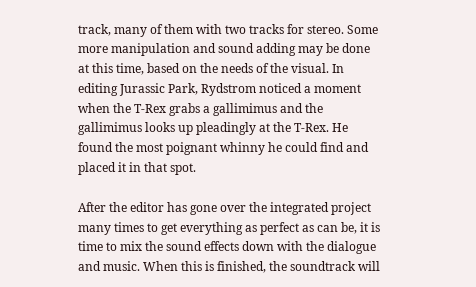track, many of them with two tracks for stereo. Some more manipulation and sound adding may be done at this time, based on the needs of the visual. In editing Jurassic Park, Rydstrom noticed a moment when the T-Rex grabs a gallimimus and the gallimimus looks up pleadingly at the T-Rex. He found the most poignant whinny he could find and placed it in that spot.

After the editor has gone over the integrated project many times to get everything as perfect as can be, it is time to mix the sound effects down with the dialogue and music. When this is finished, the soundtrack will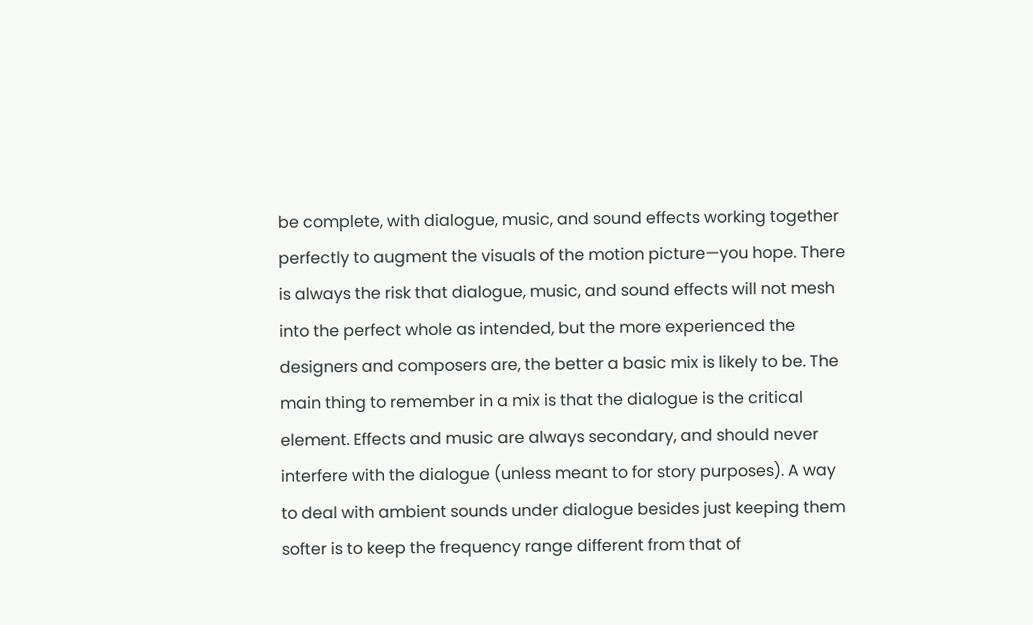be complete, with dialogue, music, and sound effects working together perfectly to augment the visuals of the motion picture—you hope. There is always the risk that dialogue, music, and sound effects will not mesh into the perfect whole as intended, but the more experienced the designers and composers are, the better a basic mix is likely to be. The main thing to remember in a mix is that the dialogue is the critical element. Effects and music are always secondary, and should never interfere with the dialogue (unless meant to for story purposes). A way to deal with ambient sounds under dialogue besides just keeping them softer is to keep the frequency range different from that of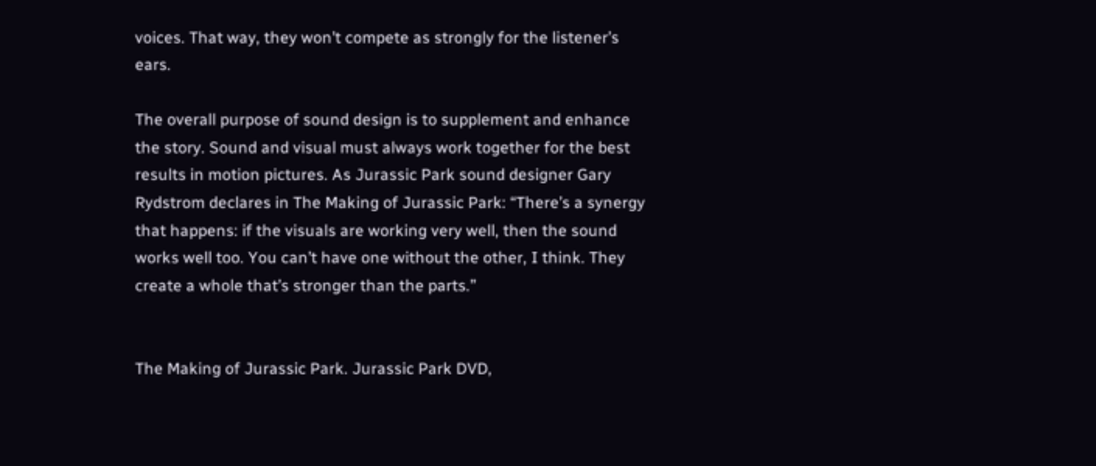voices. That way, they won’t compete as strongly for the listener’s ears.

The overall purpose of sound design is to supplement and enhance the story. Sound and visual must always work together for the best results in motion pictures. As Jurassic Park sound designer Gary Rydstrom declares in The Making of Jurassic Park: “There’s a synergy that happens: if the visuals are working very well, then the sound works well too. You can’t have one without the other, I think. They create a whole that’s stronger than the parts.”


The Making of Jurassic Park. Jurassic Park DVD,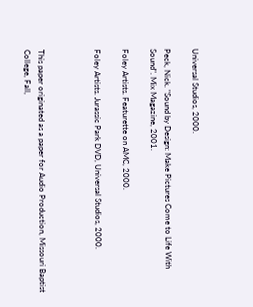Universal Studios, 2000.

Peck, Nick. "Sound by Design: Make Pictures Come to Life With Sound". Mix Magazine, 2001.

Foley Artists. Featurette on AMC, 2000.

Foley Artists. Jurassic Park DVD, Universal Studios, 2000.



This paper originated as a paper for Audio Production, Missouri Baptist College, Fall,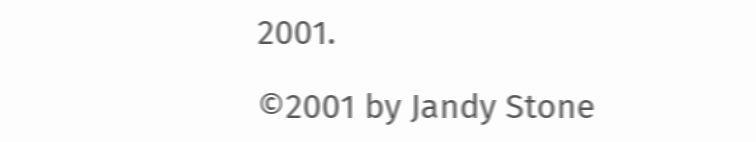2001.

©2001 by Jandy Stone